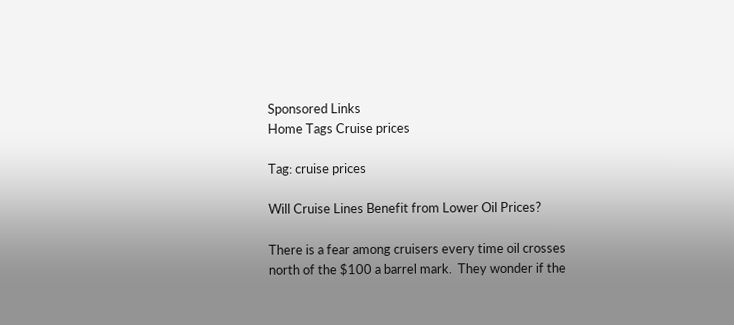Sponsored Links
Home Tags Cruise prices

Tag: cruise prices

Will Cruise Lines Benefit from Lower Oil Prices?

There is a fear among cruisers every time oil crosses north of the $100 a barrel mark.  They wonder if the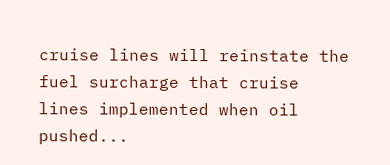cruise lines will reinstate the fuel surcharge that cruise lines implemented when oil pushed...